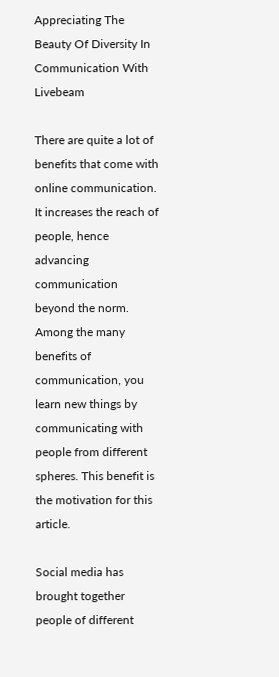Appreciating The Beauty Of Diversity In Communication With Livebeam

There are quite a lot of benefits that come with online communication. It increases the reach of people, hence advancing communication beyond the norm. Among the many benefits of communication, you learn new things by communicating with people from different spheres. This benefit is the motivation for this article.

Social media has brought together people of different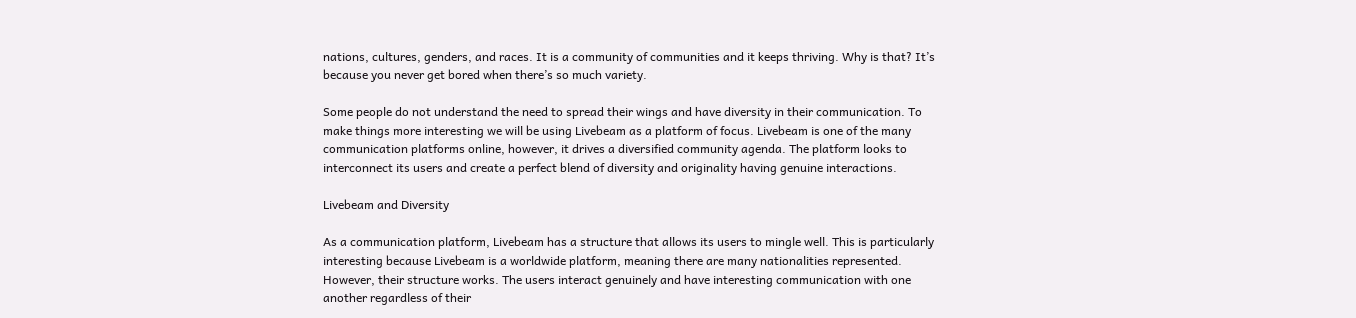nations, cultures, genders, and races. It is a community of communities and it keeps thriving. Why is that? It’s because you never get bored when there’s so much variety.

Some people do not understand the need to spread their wings and have diversity in their communication. To make things more interesting we will be using Livebeam as a platform of focus. Livebeam is one of the many communication platforms online, however, it drives a diversified community agenda. The platform looks to interconnect its users and create a perfect blend of diversity and originality having genuine interactions.

Livebeam and Diversity

As a communication platform, Livebeam has a structure that allows its users to mingle well. This is particularly interesting because Livebeam is a worldwide platform, meaning there are many nationalities represented. However, their structure works. The users interact genuinely and have interesting communication with one another regardless of their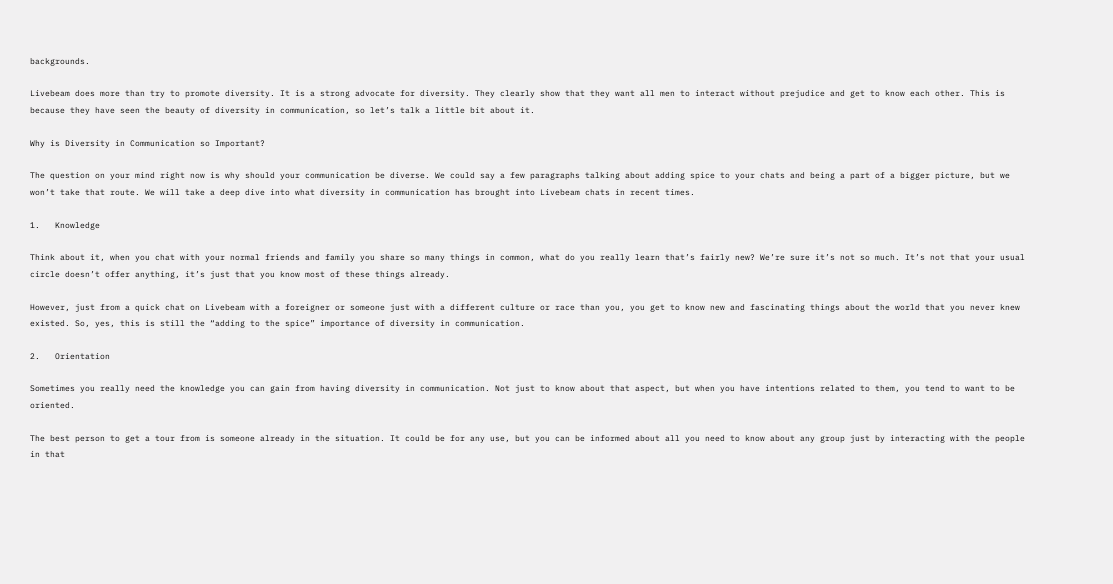backgrounds.

Livebeam does more than try to promote diversity. It is a strong advocate for diversity. They clearly show that they want all men to interact without prejudice and get to know each other. This is because they have seen the beauty of diversity in communication, so let’s talk a little bit about it.

Why is Diversity in Communication so Important?

The question on your mind right now is why should your communication be diverse. We could say a few paragraphs talking about adding spice to your chats and being a part of a bigger picture, but we won’t take that route. We will take a deep dive into what diversity in communication has brought into Livebeam chats in recent times.

1.   Knowledge

Think about it, when you chat with your normal friends and family you share so many things in common, what do you really learn that’s fairly new? We’re sure it’s not so much. It’s not that your usual circle doesn’t offer anything, it’s just that you know most of these things already.

However, just from a quick chat on Livebeam with a foreigner or someone just with a different culture or race than you, you get to know new and fascinating things about the world that you never knew existed. So, yes, this is still the “adding to the spice” importance of diversity in communication.

2.   Orientation

Sometimes you really need the knowledge you can gain from having diversity in communication. Not just to know about that aspect, but when you have intentions related to them, you tend to want to be oriented.

The best person to get a tour from is someone already in the situation. It could be for any use, but you can be informed about all you need to know about any group just by interacting with the people in that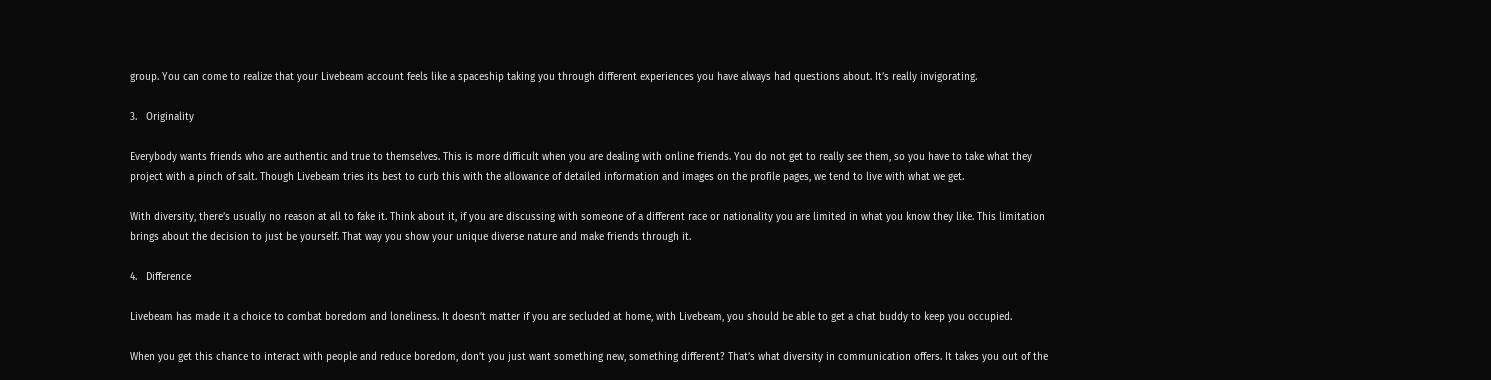group. You can come to realize that your Livebeam account feels like a spaceship taking you through different experiences you have always had questions about. It’s really invigorating.

3.   Originality

Everybody wants friends who are authentic and true to themselves. This is more difficult when you are dealing with online friends. You do not get to really see them, so you have to take what they project with a pinch of salt. Though Livebeam tries its best to curb this with the allowance of detailed information and images on the profile pages, we tend to live with what we get.

With diversity, there’s usually no reason at all to fake it. Think about it, if you are discussing with someone of a different race or nationality you are limited in what you know they like. This limitation brings about the decision to just be yourself. That way you show your unique diverse nature and make friends through it.

4.   Difference

Livebeam has made it a choice to combat boredom and loneliness. It doesn’t matter if you are secluded at home, with Livebeam, you should be able to get a chat buddy to keep you occupied.

When you get this chance to interact with people and reduce boredom, don’t you just want something new, something different? That’s what diversity in communication offers. It takes you out of the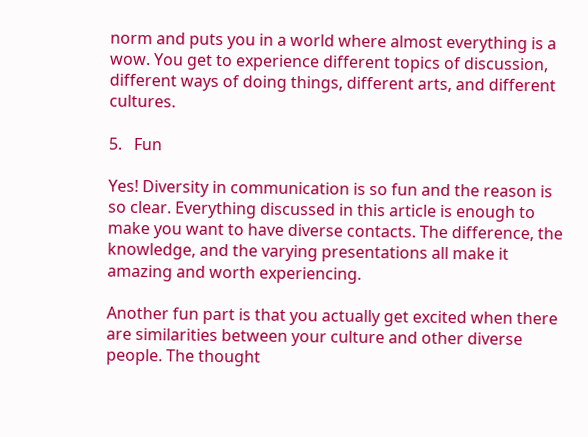norm and puts you in a world where almost everything is a wow. You get to experience different topics of discussion, different ways of doing things, different arts, and different cultures.

5.   Fun

Yes! Diversity in communication is so fun and the reason is so clear. Everything discussed in this article is enough to make you want to have diverse contacts. The difference, the knowledge, and the varying presentations all make it amazing and worth experiencing.

Another fun part is that you actually get excited when there are similarities between your culture and other diverse people. The thought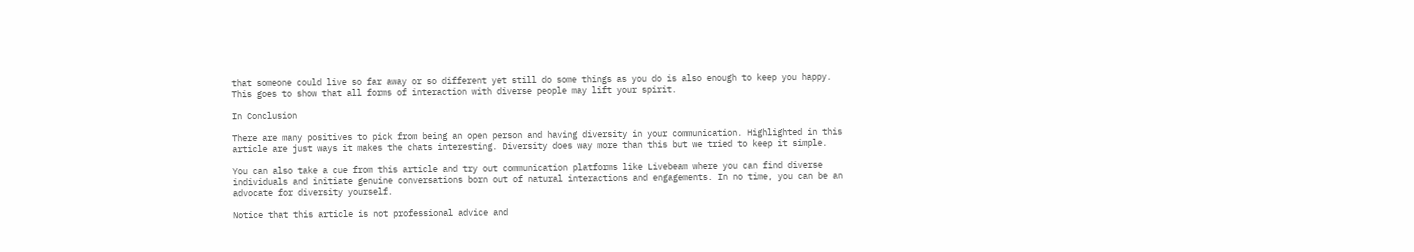that someone could live so far away or so different yet still do some things as you do is also enough to keep you happy. This goes to show that all forms of interaction with diverse people may lift your spirit.

In Conclusion

There are many positives to pick from being an open person and having diversity in your communication. Highlighted in this article are just ways it makes the chats interesting. Diversity does way more than this but we tried to keep it simple.

You can also take a cue from this article and try out communication platforms like Livebeam where you can find diverse individuals and initiate genuine conversations born out of natural interactions and engagements. In no time, you can be an advocate for diversity yourself.

Notice that this article is not professional advice and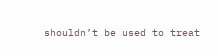shouldn’t be used to treat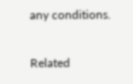any conditions.

Related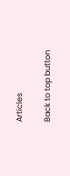Articles

Back to top button